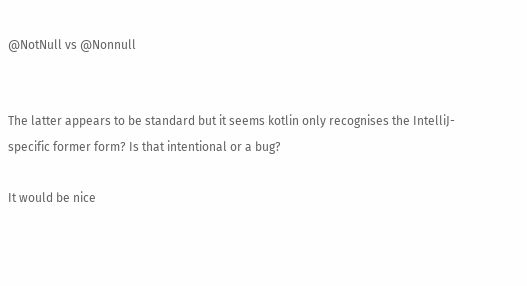@NotNull vs @Nonnull


The latter appears to be standard but it seems kotlin only recognises the IntelliJ-specific former form? Is that intentional or a bug?

It would be nice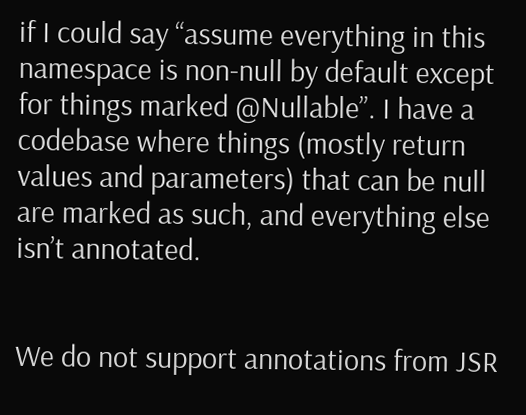if I could say “assume everything in this namespace is non-null by default except for things marked @Nullable”. I have a codebase where things (mostly return values and parameters) that can be null are marked as such, and everything else isn’t annotated.


We do not support annotations from JSR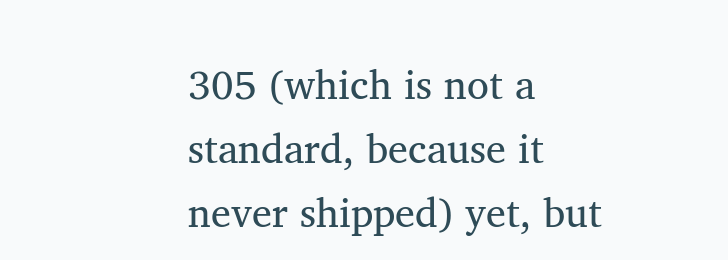305 (which is not a standard, because it never shipped) yet, but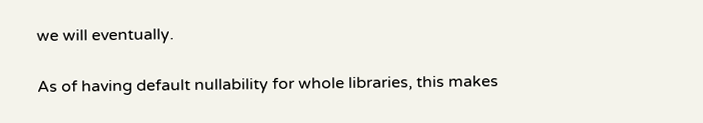we will eventually.

As of having default nullability for whole libraries, this makes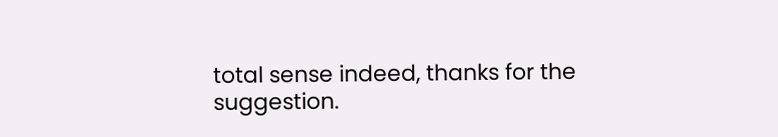total sense indeed, thanks for the suggestion.